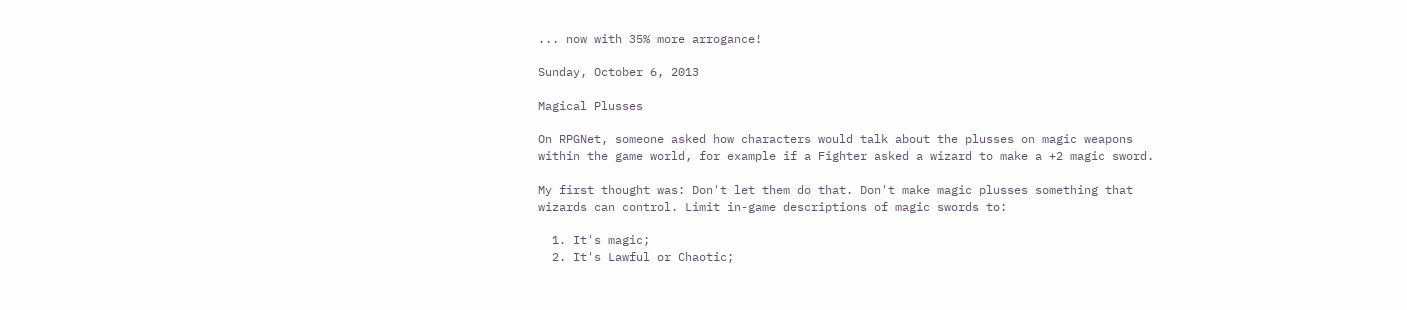... now with 35% more arrogance!

Sunday, October 6, 2013

Magical Plusses

On RPGNet, someone asked how characters would talk about the plusses on magic weapons within the game world, for example if a Fighter asked a wizard to make a +2 magic sword.

My first thought was: Don't let them do that. Don't make magic plusses something that wizards can control. Limit in-game descriptions of magic swords to:

  1. It's magic;
  2. It's Lawful or Chaotic;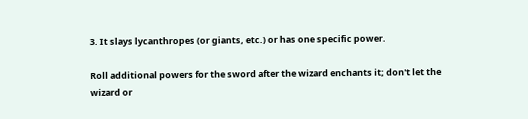3. It slays lycanthropes (or giants, etc.) or has one specific power.

Roll additional powers for the sword after the wizard enchants it; don't let the wizard or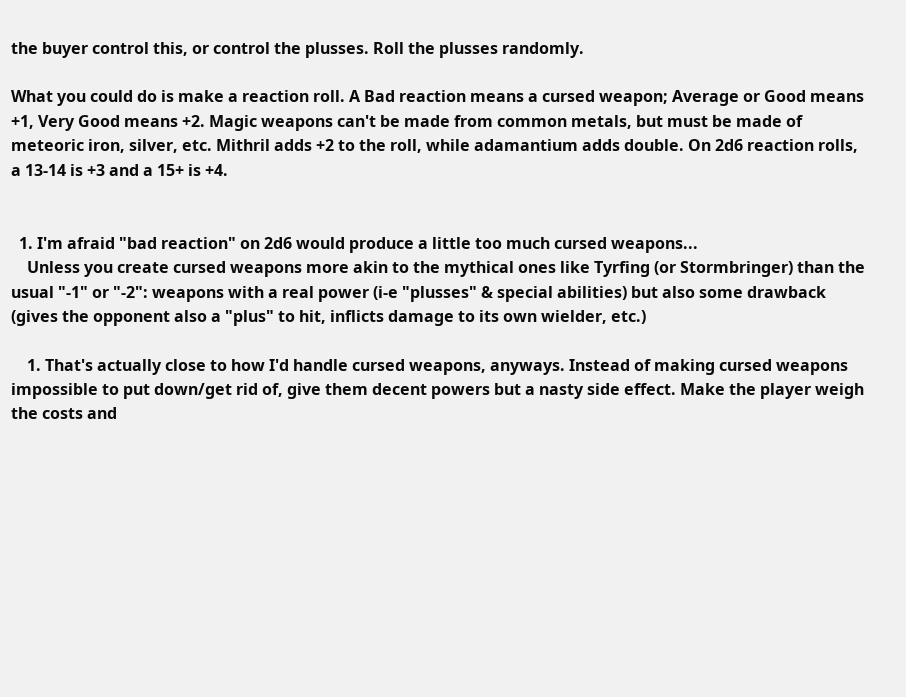the buyer control this, or control the plusses. Roll the plusses randomly.

What you could do is make a reaction roll. A Bad reaction means a cursed weapon; Average or Good means +1, Very Good means +2. Magic weapons can't be made from common metals, but must be made of meteoric iron, silver, etc. Mithril adds +2 to the roll, while adamantium adds double. On 2d6 reaction rolls, a 13-14 is +3 and a 15+ is +4.


  1. I'm afraid "bad reaction" on 2d6 would produce a little too much cursed weapons...
    Unless you create cursed weapons more akin to the mythical ones like Tyrfing (or Stormbringer) than the usual "-1" or "-2": weapons with a real power (i-e "plusses" & special abilities) but also some drawback (gives the opponent also a "plus" to hit, inflicts damage to its own wielder, etc.)

    1. That's actually close to how I'd handle cursed weapons, anyways. Instead of making cursed weapons impossible to put down/get rid of, give them decent powers but a nasty side effect. Make the player weigh the costs and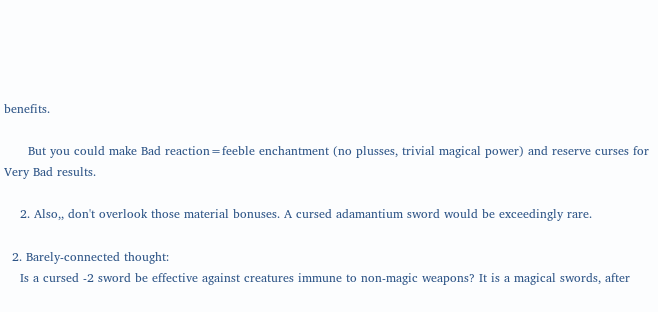benefits.

      But you could make Bad reaction=feeble enchantment (no plusses, trivial magical power) and reserve curses for Very Bad results.

    2. Also,, don't overlook those material bonuses. A cursed adamantium sword would be exceedingly rare.

  2. Barely-connected thought:
    Is a cursed -2 sword be effective against creatures immune to non-magic weapons? It is a magical swords, after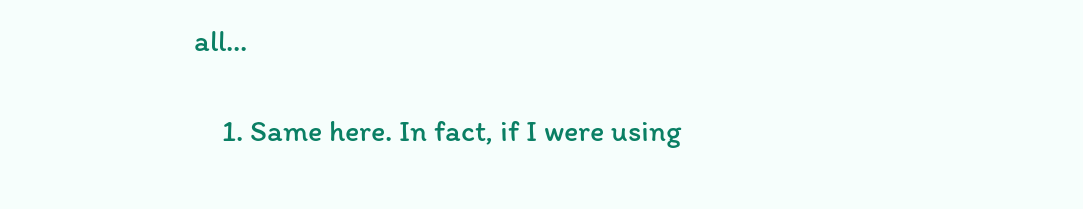all...

    1. Same here. In fact, if I were using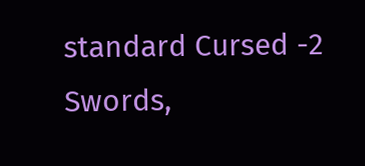standard Cursed -2 Swords,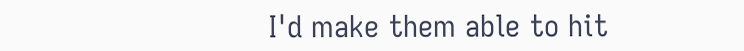I'd make them able to hit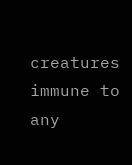creatures immune to any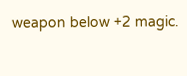weapon below +2 magic.